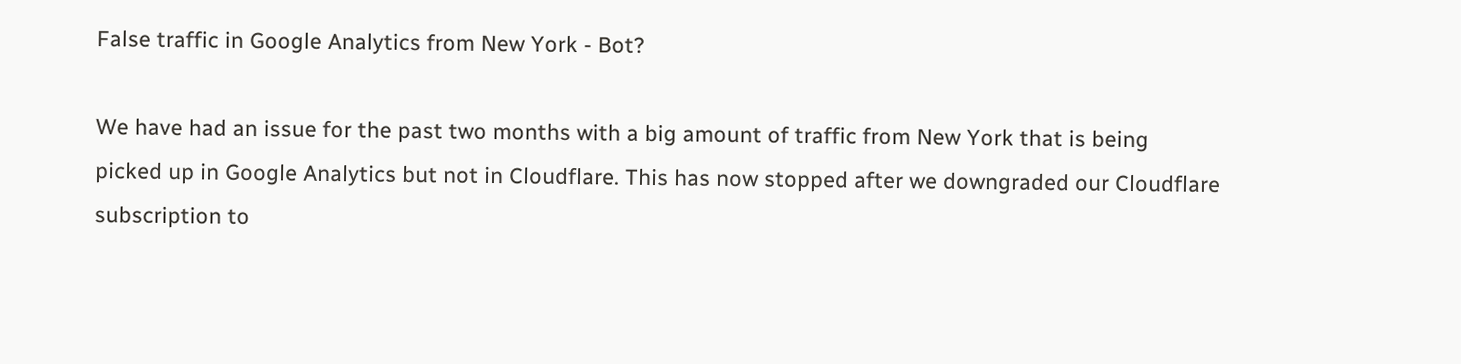False traffic in Google Analytics from New York - Bot?

We have had an issue for the past two months with a big amount of traffic from New York that is being picked up in Google Analytics but not in Cloudflare. This has now stopped after we downgraded our Cloudflare subscription to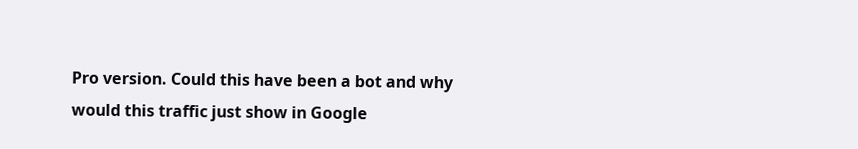Pro version. Could this have been a bot and why would this traffic just show in Google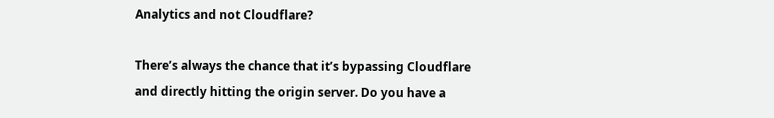Analytics and not Cloudflare?

There’s always the chance that it’s bypassing Cloudflare and directly hitting the origin server. Do you have a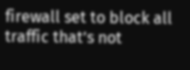firewall set to block all traffic that’s not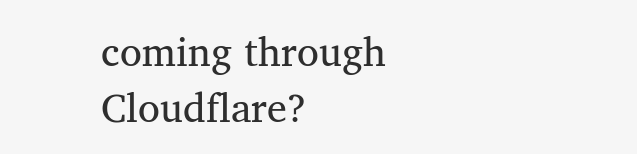coming through Cloudflare?